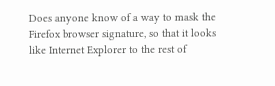Does anyone know of a way to mask the Firefox browser signature, so that it looks like Internet Explorer to the rest of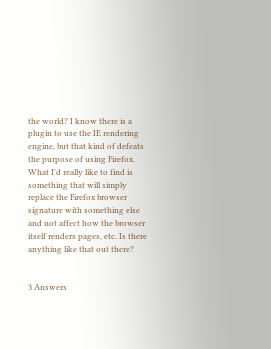the world? I know there is a plugin to use the IE rendering engine, but that kind of defeats the purpose of using Firefox. What I'd really like to find is something that will simply replace the Firefox browser signature with something else and not affect how the browser itself renders pages, etc. Is there anything like that out there?


3 Answers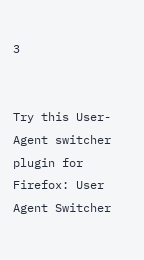3


Try this User-Agent switcher plugin for Firefox: User Agent Switcher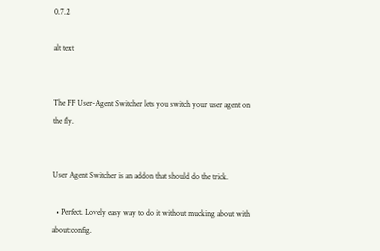0.7.2

alt text


The FF User-Agent Switcher lets you switch your user agent on the fly.


User Agent Switcher is an addon that should do the trick.

  • Perfect. Lovely easy way to do it without mucking about with about:config.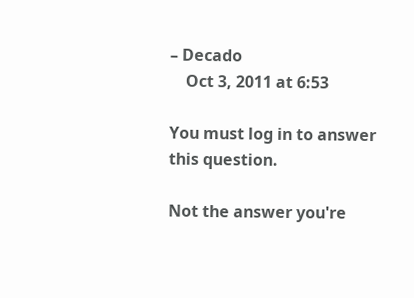– Decado
    Oct 3, 2011 at 6:53

You must log in to answer this question.

Not the answer you're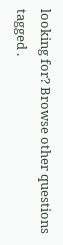looking for? Browse other questions tagged .